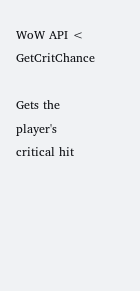WoW API < GetCritChance

Gets the player's critical hit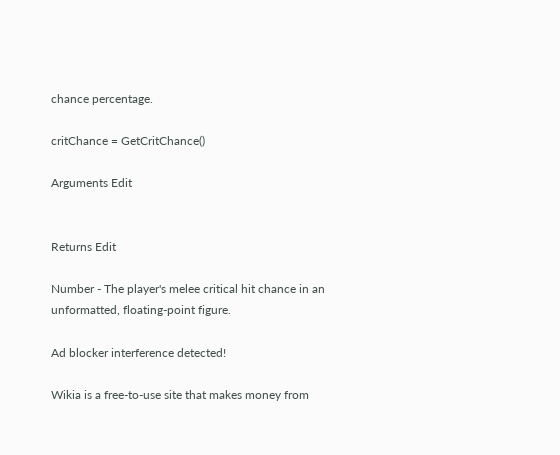chance percentage.

critChance = GetCritChance()

Arguments Edit


Returns Edit

Number - The player's melee critical hit chance in an unformatted, floating-point figure.

Ad blocker interference detected!

Wikia is a free-to-use site that makes money from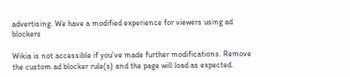advertising. We have a modified experience for viewers using ad blockers

Wikia is not accessible if you’ve made further modifications. Remove the custom ad blocker rule(s) and the page will load as expected.